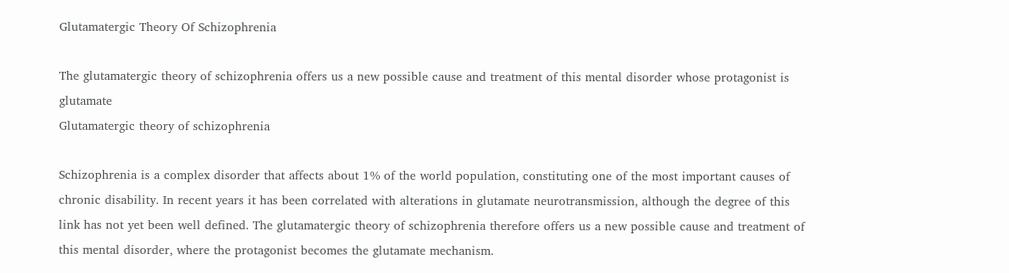Glutamatergic Theory Of Schizophrenia

The glutamatergic theory of schizophrenia offers us a new possible cause and treatment of this mental disorder whose protagonist is glutamate
Glutamatergic theory of schizophrenia

Schizophrenia is a complex disorder that affects about 1% of the world population, constituting one of the most important causes of chronic disability. In recent years it has been correlated with alterations in glutamate neurotransmission, although the degree of this link has not yet been well defined. The glutamatergic theory of schizophrenia therefore offers us a new possible cause and treatment of this mental disorder, where the protagonist becomes the glutamate mechanism.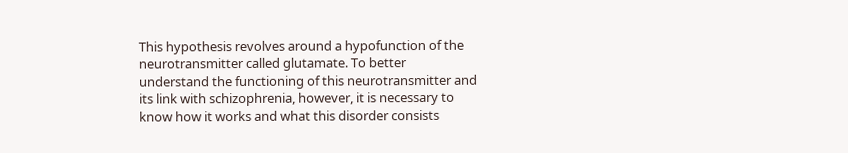This hypothesis revolves around a hypofunction of the neurotransmitter called glutamate. To better understand the functioning of this neurotransmitter and its link with schizophrenia, however, it is necessary to know how it works and what this disorder consists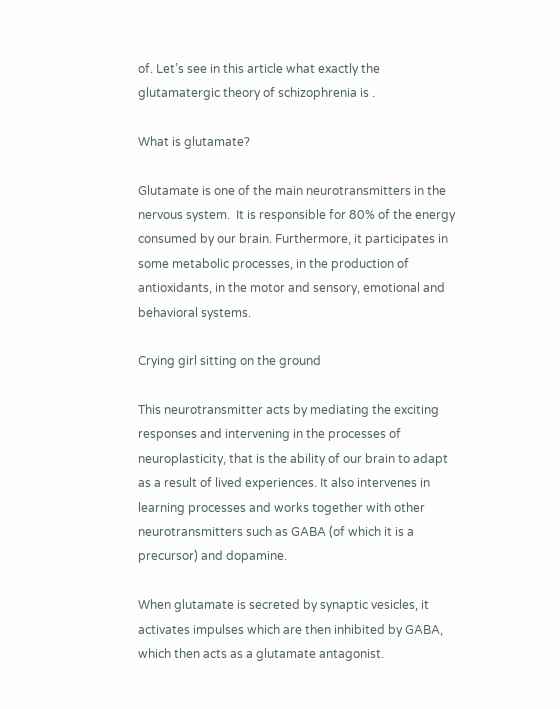of. Let’s see in this article what exactly the glutamatergic theory of schizophrenia is .

What is glutamate?

Glutamate is one of the main neurotransmitters in the nervous system.  It is responsible for 80% of the energy consumed by our brain. Furthermore, it participates in some metabolic processes, in the production of antioxidants, in the motor and sensory, emotional and behavioral systems.

Crying girl sitting on the ground

This neurotransmitter acts by mediating the exciting responses and intervening in the processes of neuroplasticity, that is the ability of our brain to adapt as a result of lived experiences. It also intervenes in learning processes and works together with other neurotransmitters such as GABA (of which it is a precursor) and dopamine.

When glutamate is secreted by synaptic vesicles, it activates impulses which are then inhibited by GABA, which then acts as a glutamate antagonist.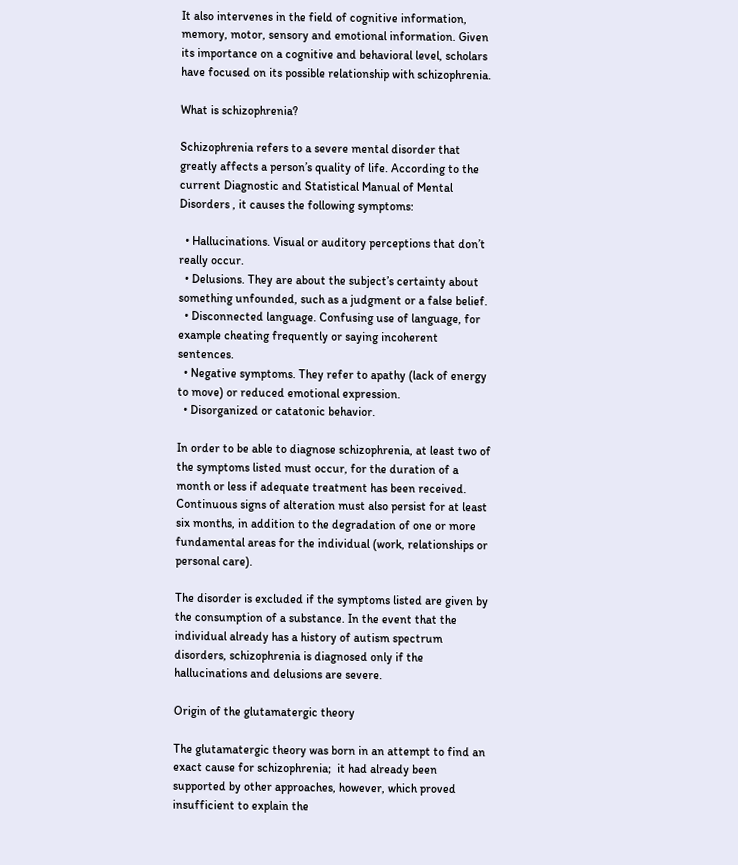It also intervenes in the field of cognitive information, memory, motor, sensory and emotional information. Given its importance on a cognitive and behavioral level, scholars have focused on its possible relationship with schizophrenia.

What is schizophrenia?

Schizophrenia refers to a severe mental disorder that greatly affects a person’s quality of life. According to the current Diagnostic and Statistical Manual of Mental Disorders , it causes the following symptoms:

  • Hallucinations. Visual or auditory perceptions that don’t really occur.
  • Delusions. They are about the subject’s certainty about something unfounded, such as a judgment or a false belief.
  • Disconnected language. Confusing use of language, for example cheating frequently or saying incoherent sentences.
  • Negative symptoms. They refer to apathy (lack of energy to move) or reduced emotional expression.
  • Disorganized or catatonic behavior.

In order to be able to diagnose schizophrenia, at least two of the symptoms listed must occur, for the duration of a month or less if adequate treatment has been received. Continuous signs of alteration must also persist for at least six months, in addition to the degradation of one or more fundamental areas for the individual (work, relationships or personal care).

The disorder is excluded if the symptoms listed are given by the consumption of a substance. In the event that the individual already has a history of autism spectrum disorders, schizophrenia is diagnosed only if the hallucinations and delusions are severe.

Origin of the glutamatergic theory

The glutamatergic theory was born in an attempt to find an exact cause for schizophrenia;  it had already been supported by other approaches, however, which proved insufficient to explain the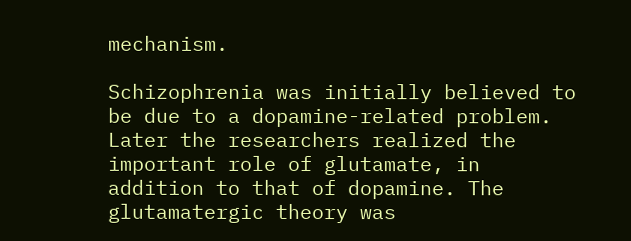mechanism.

Schizophrenia was initially believed to be due to a dopamine-related problem. Later the researchers realized the important role of glutamate, in addition to that of dopamine. The glutamatergic theory was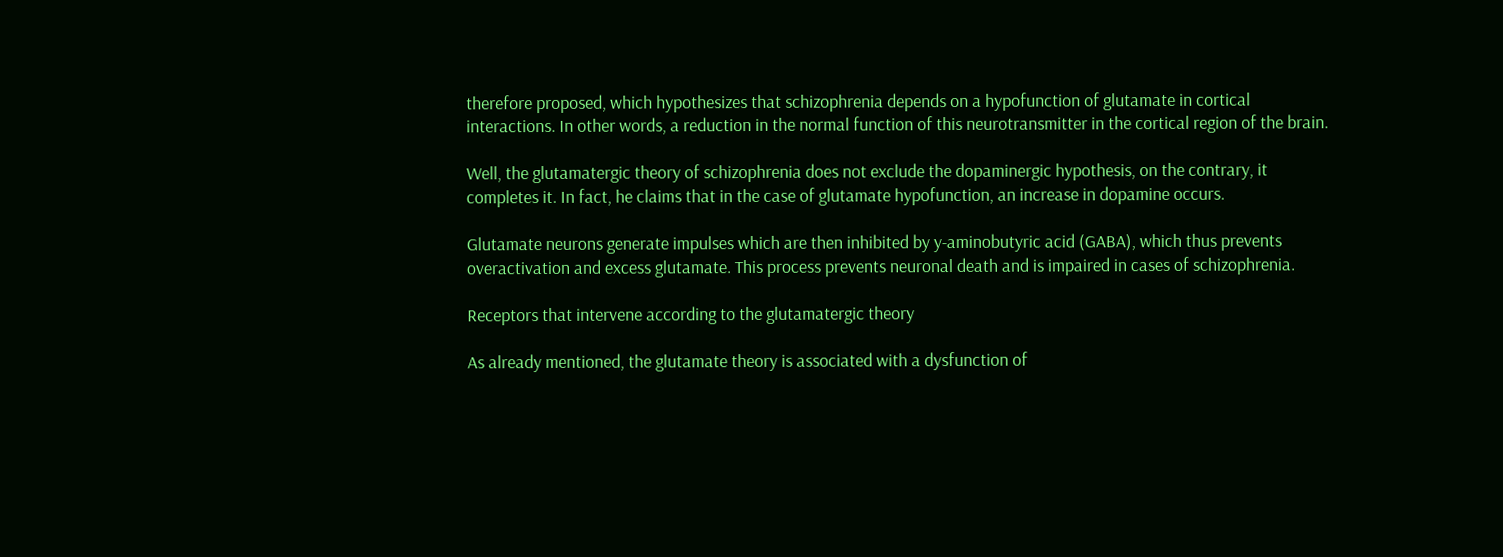therefore proposed, which hypothesizes that schizophrenia depends on a hypofunction of glutamate in cortical interactions. In other words, a reduction in the normal function of this neurotransmitter in the cortical region of the brain.

Well, the glutamatergic theory of schizophrenia does not exclude the dopaminergic hypothesis, on the contrary, it completes it. In fact, he claims that in the case of glutamate hypofunction, an increase in dopamine occurs.

Glutamate neurons generate impulses which are then inhibited by y-aminobutyric acid (GABA), which thus prevents overactivation and excess glutamate. This process prevents neuronal death and is impaired in cases of schizophrenia.

Receptors that intervene according to the glutamatergic theory

As already mentioned, the glutamate theory is associated with a dysfunction of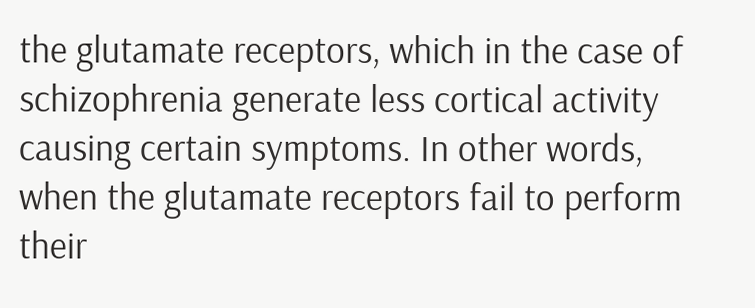the glutamate receptors, which in the case of schizophrenia generate less cortical activity causing certain symptoms. In other words, when the glutamate receptors fail to perform their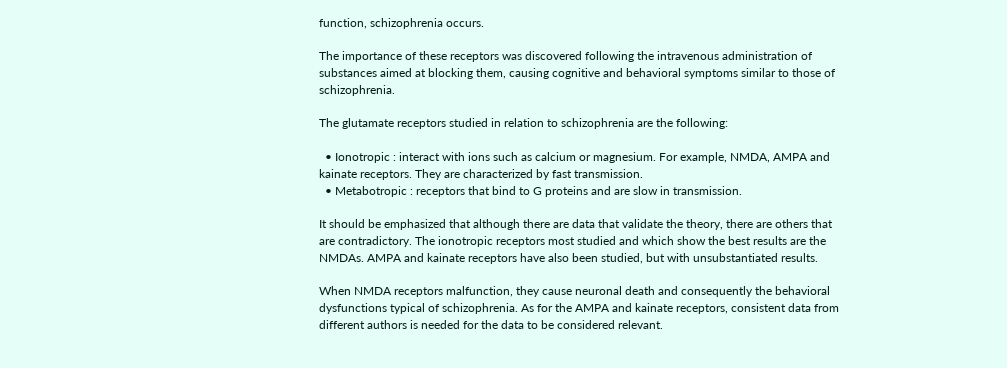function, schizophrenia occurs.

The importance of these receptors was discovered following the intravenous administration of substances aimed at blocking them, causing cognitive and behavioral symptoms similar to those of schizophrenia.

The glutamate receptors studied in relation to schizophrenia are the following:

  • Ionotropic : interact with ions such as calcium or magnesium. For example, NMDA, AMPA and kainate receptors. They are characterized by fast transmission.
  • Metabotropic : receptors that bind to G proteins and are slow in transmission.

It should be emphasized that although there are data that validate the theory, there are others that are contradictory. The ionotropic receptors most studied and which show the best results are the NMDAs. AMPA and kainate receptors have also been studied, but with unsubstantiated results.

When NMDA receptors malfunction, they cause neuronal death and consequently the behavioral dysfunctions typical of schizophrenia. As for the AMPA and kainate receptors, consistent data from different authors is needed for the data to be considered relevant.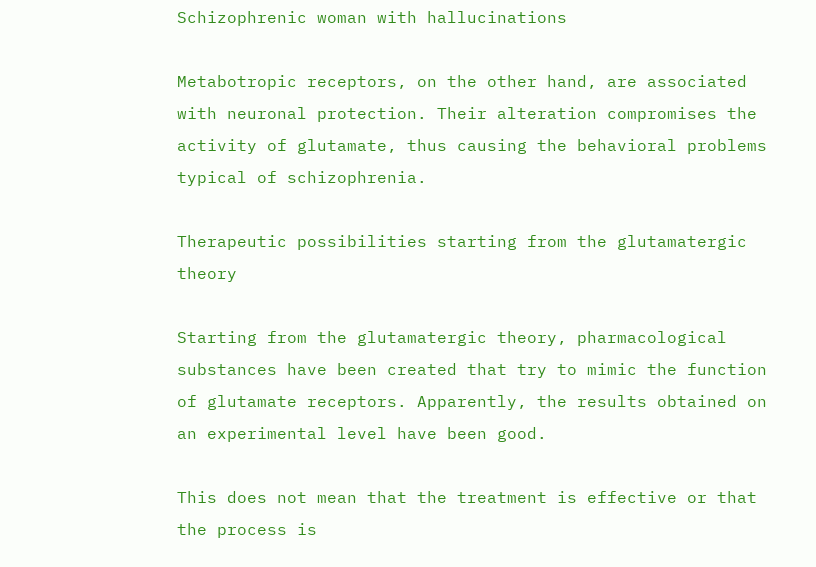Schizophrenic woman with hallucinations

Metabotropic receptors, on the other hand, are associated with neuronal protection. Their alteration compromises the activity of glutamate, thus causing the behavioral problems typical of schizophrenia.

Therapeutic possibilities starting from the glutamatergic theory

Starting from the glutamatergic theory, pharmacological substances have been created that try to mimic the function of glutamate receptors. Apparently, the results obtained on an experimental level have been good.

This does not mean that the treatment is effective or that the process is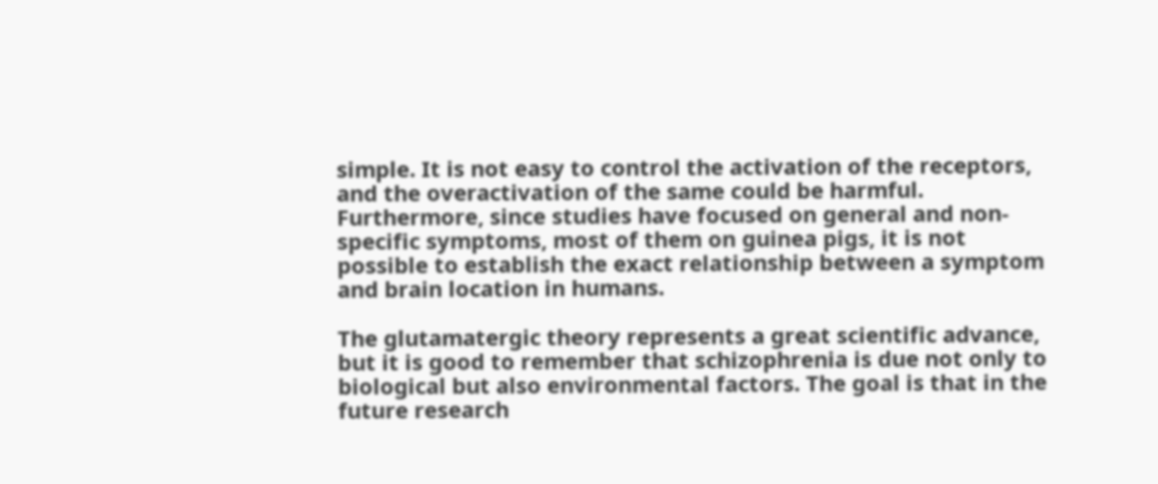simple. It is not easy to control the activation of the receptors, and the overactivation of the same could be harmful. Furthermore, since studies have focused on general and non-specific symptoms, most of them on guinea pigs, it is not possible to establish the exact relationship between a symptom and brain location in humans.

The glutamatergic theory represents a great scientific advance, but it is good to remember that schizophrenia is due not only to biological but also environmental factors. The goal is that in the future research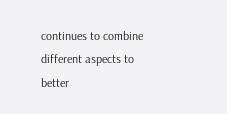continues to combine different aspects to better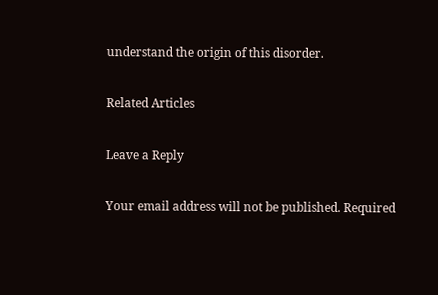understand the origin of this disorder.

Related Articles

Leave a Reply

Your email address will not be published. Required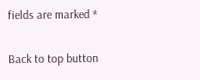fields are marked *

Back to top button